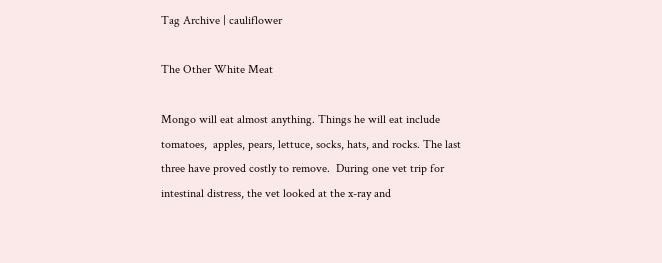Tag Archive | cauliflower

The Other White Meat

Mongo will eat almost anything. Things he will eat include tomatoes,  apples, pears, lettuce, socks, hats, and rocks. The last three have proved costly to remove.  During one vet trip for intestinal distress, the vet looked at the x-ray and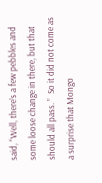said, “Well, there’s a few pebbles and some loose change in there, but that should all pass. ”  So it did not come as a surprise that Mongo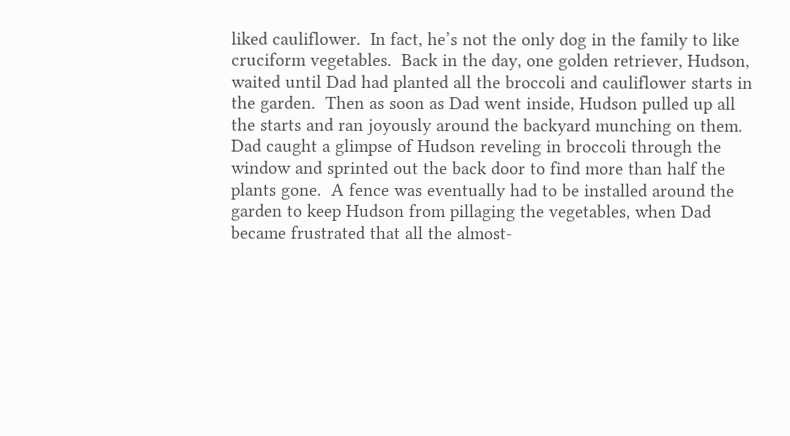liked cauliflower.  In fact, he’s not the only dog in the family to like cruciform vegetables.  Back in the day, one golden retriever, Hudson, waited until Dad had planted all the broccoli and cauliflower starts in the garden.  Then as soon as Dad went inside, Hudson pulled up all the starts and ran joyously around the backyard munching on them.  Dad caught a glimpse of Hudson reveling in broccoli through the window and sprinted out the back door to find more than half the plants gone.  A fence was eventually had to be installed around the garden to keep Hudson from pillaging the vegetables, when Dad became frustrated that all the almost-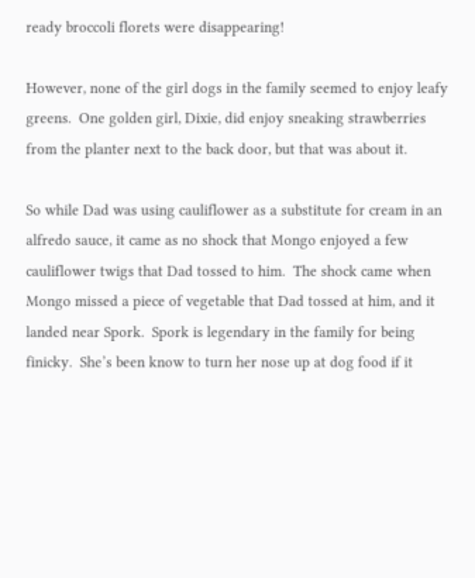ready broccoli florets were disappearing!

However, none of the girl dogs in the family seemed to enjoy leafy greens.  One golden girl, Dixie, did enjoy sneaking strawberries from the planter next to the back door, but that was about it.

So while Dad was using cauliflower as a substitute for cream in an alfredo sauce, it came as no shock that Mongo enjoyed a few cauliflower twigs that Dad tossed to him.  The shock came when Mongo missed a piece of vegetable that Dad tossed at him, and it landed near Spork.  Spork is legendary in the family for being finicky.  She’s been know to turn her nose up at dog food if it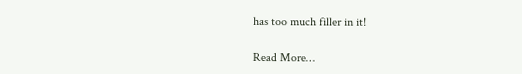has too much filler in it!

Read More…